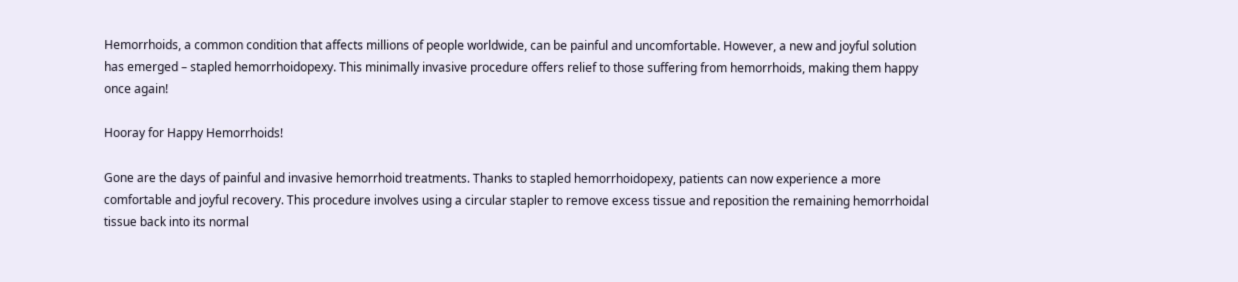Hemorrhoids, a common condition that affects millions of people worldwide, can be painful and uncomfortable. However, a new and joyful solution has emerged – stapled hemorrhoidopexy. This minimally invasive procedure offers relief to those suffering from hemorrhoids, making them happy once again!

Hooray for Happy Hemorrhoids!

Gone are the days of painful and invasive hemorrhoid treatments. Thanks to stapled hemorrhoidopexy, patients can now experience a more comfortable and joyful recovery. This procedure involves using a circular stapler to remove excess tissue and reposition the remaining hemorrhoidal tissue back into its normal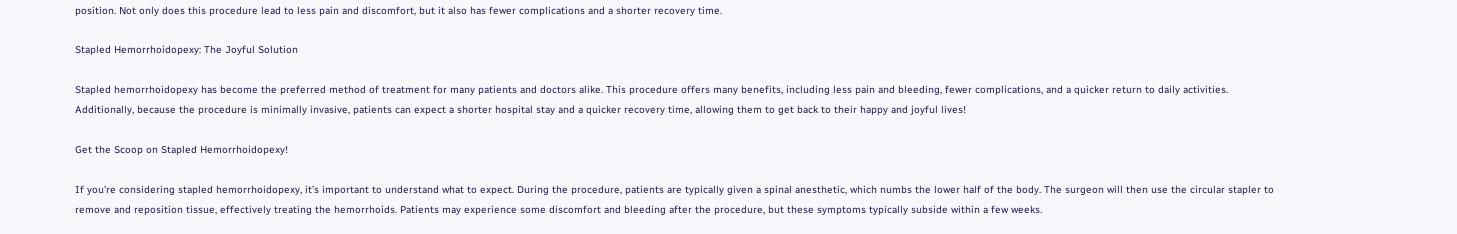position. Not only does this procedure lead to less pain and discomfort, but it also has fewer complications and a shorter recovery time.

Stapled Hemorrhoidopexy: The Joyful Solution

Stapled hemorrhoidopexy has become the preferred method of treatment for many patients and doctors alike. This procedure offers many benefits, including less pain and bleeding, fewer complications, and a quicker return to daily activities. Additionally, because the procedure is minimally invasive, patients can expect a shorter hospital stay and a quicker recovery time, allowing them to get back to their happy and joyful lives!

Get the Scoop on Stapled Hemorrhoidopexy!

If you’re considering stapled hemorrhoidopexy, it’s important to understand what to expect. During the procedure, patients are typically given a spinal anesthetic, which numbs the lower half of the body. The surgeon will then use the circular stapler to remove and reposition tissue, effectively treating the hemorrhoids. Patients may experience some discomfort and bleeding after the procedure, but these symptoms typically subside within a few weeks.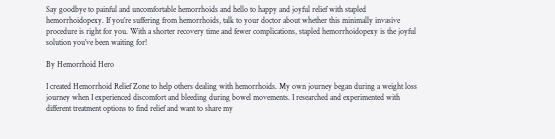Say goodbye to painful and uncomfortable hemorrhoids and hello to happy and joyful relief with stapled hemorrhoidopexy. If you’re suffering from hemorrhoids, talk to your doctor about whether this minimally invasive procedure is right for you. With a shorter recovery time and fewer complications, stapled hemorrhoidopexy is the joyful solution you’ve been waiting for!

By Hemorrhoid Hero

I created Hemorrhoid Relief Zone to help others dealing with hemorrhoids. My own journey began during a weight loss journey when I experienced discomfort and bleeding during bowel movements. I researched and experimented with different treatment options to find relief and want to share my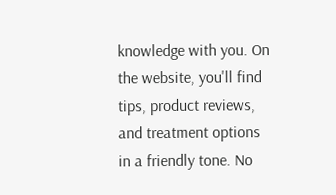knowledge with you. On the website, you'll find tips, product reviews, and treatment options in a friendly tone. No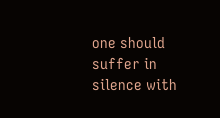one should suffer in silence with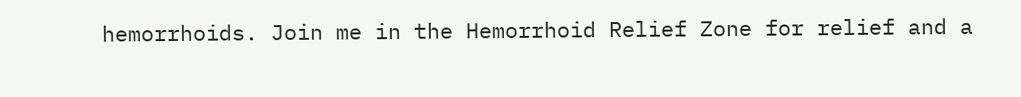hemorrhoids. Join me in the Hemorrhoid Relief Zone for relief and a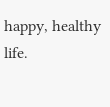happy, healthy life.